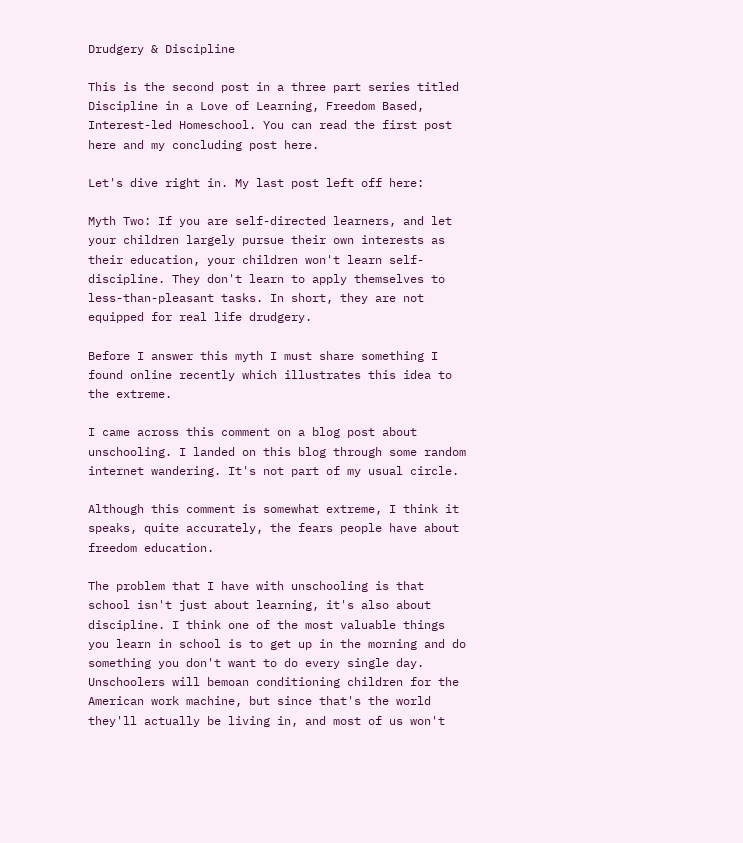Drudgery & Discipline

This is the second post in a three part series titled Discipline in a Love of Learning, Freedom Based, Interest-led Homeschool. You can read the first post here and my concluding post here.

Let's dive right in. My last post left off here:

Myth Two: If you are self-directed learners, and let your children largely pursue their own interests as their education, your children won't learn self-discipline. They don't learn to apply themselves to less-than-pleasant tasks. In short, they are not equipped for real life drudgery.

Before I answer this myth I must share something I found online recently which illustrates this idea to the extreme.

I came across this comment on a blog post about unschooling. I landed on this blog through some random internet wandering. It's not part of my usual circle.

Although this comment is somewhat extreme, I think it speaks, quite accurately, the fears people have about freedom education.

The problem that I have with unschooling is that school isn't just about learning, it's also about discipline. I think one of the most valuable things you learn in school is to get up in the morning and do something you don't want to do every single day. Unschoolers will bemoan conditioning children for the American work machine, but since that's the world they'll actually be living in, and most of us won't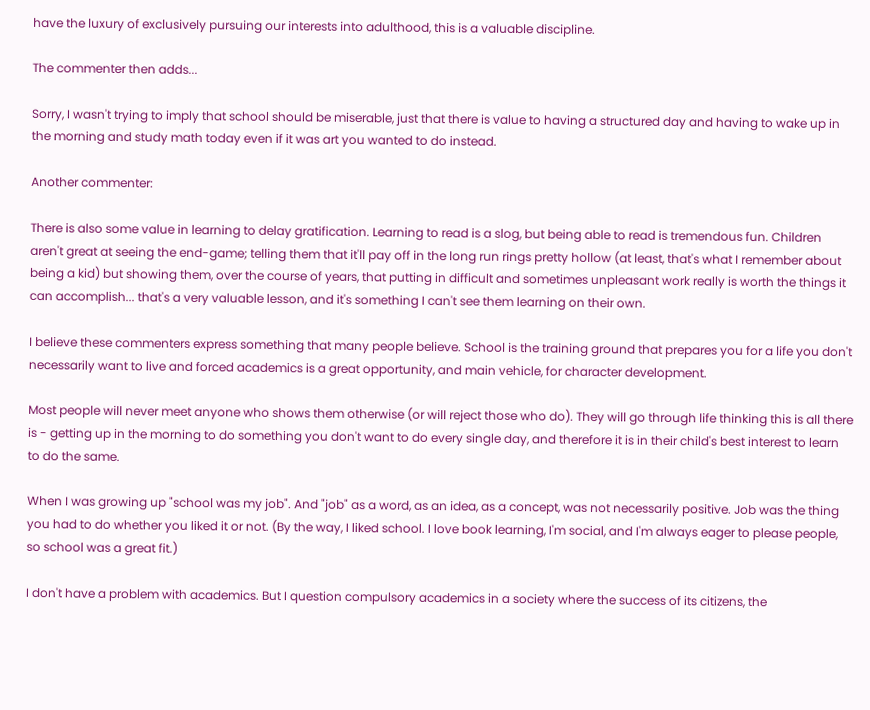have the luxury of exclusively pursuing our interests into adulthood, this is a valuable discipline.

The commenter then adds...

Sorry, I wasn't trying to imply that school should be miserable, just that there is value to having a structured day and having to wake up in the morning and study math today even if it was art you wanted to do instead.

Another commenter:

There is also some value in learning to delay gratification. Learning to read is a slog, but being able to read is tremendous fun. Children aren't great at seeing the end-game; telling them that it'll pay off in the long run rings pretty hollow (at least, that's what I remember about being a kid) but showing them, over the course of years, that putting in difficult and sometimes unpleasant work really is worth the things it can accomplish... that's a very valuable lesson, and it's something I can't see them learning on their own.

I believe these commenters express something that many people believe. School is the training ground that prepares you for a life you don't necessarily want to live and forced academics is a great opportunity, and main vehicle, for character development.

Most people will never meet anyone who shows them otherwise (or will reject those who do). They will go through life thinking this is all there is - getting up in the morning to do something you don't want to do every single day, and therefore it is in their child's best interest to learn to do the same.

When I was growing up "school was my job". And "job" as a word, as an idea, as a concept, was not necessarily positive. Job was the thing you had to do whether you liked it or not. (By the way, I liked school. I love book learning, I'm social, and I'm always eager to please people, so school was a great fit.)

I don't have a problem with academics. But I question compulsory academics in a society where the success of its citizens, the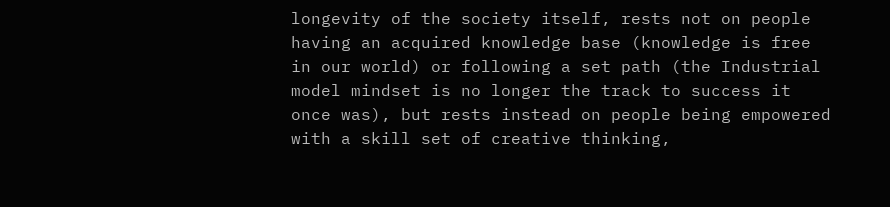longevity of the society itself, rests not on people having an acquired knowledge base (knowledge is free in our world) or following a set path (the Industrial model mindset is no longer the track to success it once was), but rests instead on people being empowered with a skill set of creative thinking,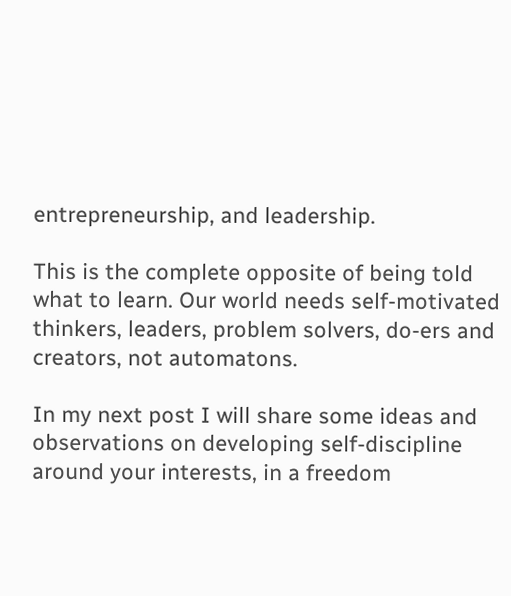entrepreneurship, and leadership.

This is the complete opposite of being told what to learn. Our world needs self-motivated thinkers, leaders, problem solvers, do-ers and creators, not automatons.

In my next post I will share some ideas and observations on developing self-discipline around your interests, in a freedom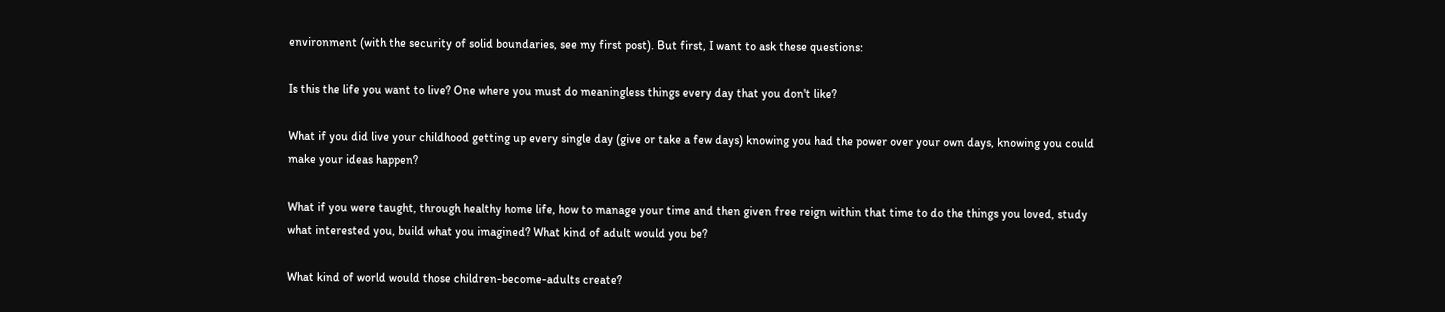environment (with the security of solid boundaries, see my first post). But first, I want to ask these questions:

Is this the life you want to live? One where you must do meaningless things every day that you don't like?

What if you did live your childhood getting up every single day (give or take a few days) knowing you had the power over your own days, knowing you could make your ideas happen?

What if you were taught, through healthy home life, how to manage your time and then given free reign within that time to do the things you loved, study what interested you, build what you imagined? What kind of adult would you be?

What kind of world would those children-become-adults create?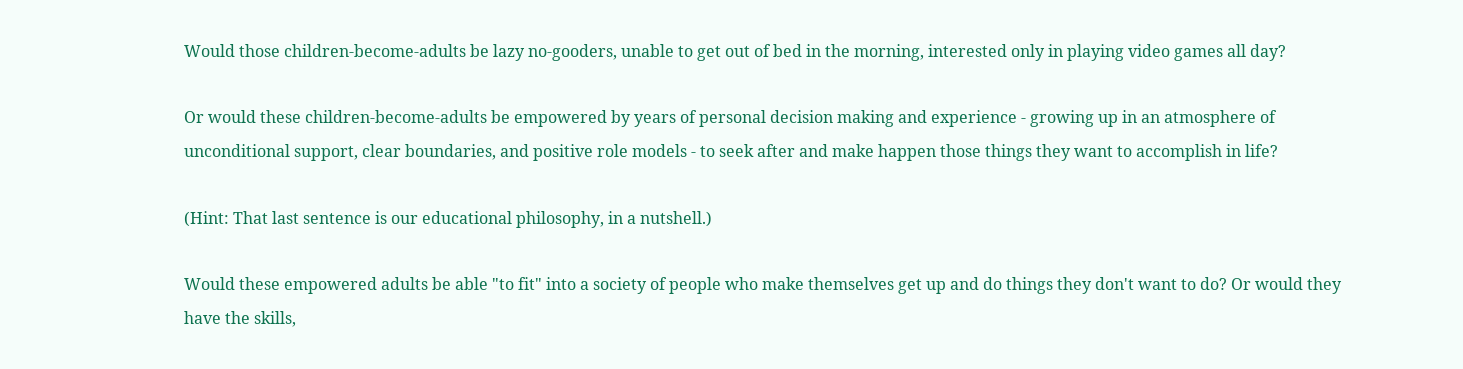Would those children-become-adults be lazy no-gooders, unable to get out of bed in the morning, interested only in playing video games all day?

Or would these children-become-adults be empowered by years of personal decision making and experience - growing up in an atmosphere of unconditional support, clear boundaries, and positive role models - to seek after and make happen those things they want to accomplish in life?

(Hint: That last sentence is our educational philosophy, in a nutshell.)

Would these empowered adults be able "to fit" into a society of people who make themselves get up and do things they don't want to do? Or would they have the skills,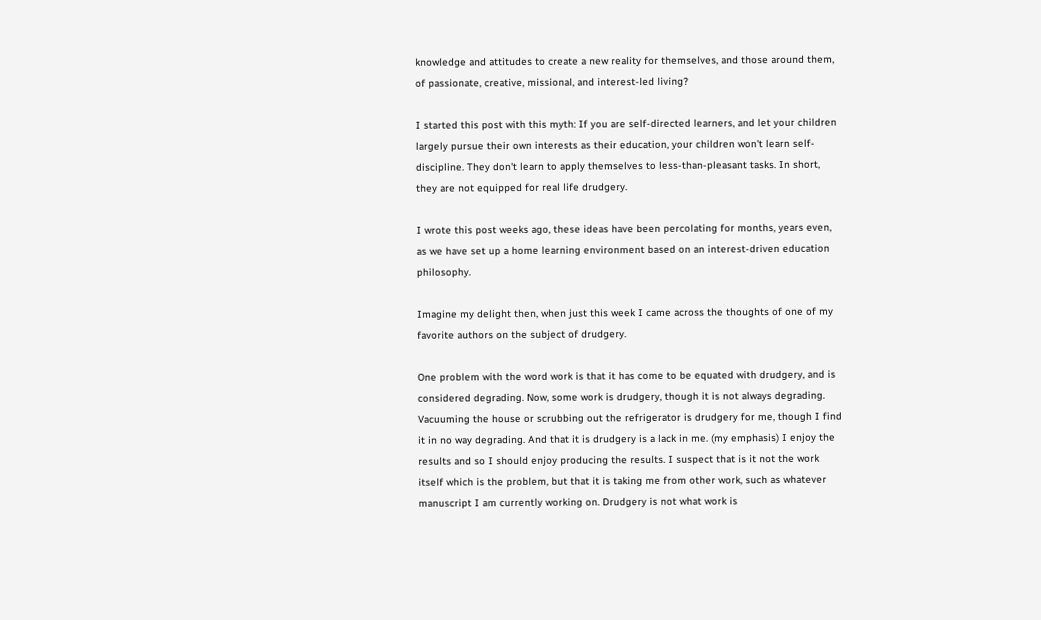knowledge and attitudes to create a new reality for themselves, and those around them, of passionate, creative, missional, and interest-led living?

I started this post with this myth: If you are self-directed learners, and let your children largely pursue their own interests as their education, your children won't learn self-discipline. They don't learn to apply themselves to less-than-pleasant tasks. In short, they are not equipped for real life drudgery.

I wrote this post weeks ago, these ideas have been percolating for months, years even, as we have set up a home learning environment based on an interest-driven education philosophy.

Imagine my delight then, when just this week I came across the thoughts of one of my favorite authors on the subject of drudgery.

One problem with the word work is that it has come to be equated with drudgery, and is considered degrading. Now, some work is drudgery, though it is not always degrading. Vacuuming the house or scrubbing out the refrigerator is drudgery for me, though I find it in no way degrading. And that it is drudgery is a lack in me. (my emphasis) I enjoy the results and so I should enjoy producing the results. I suspect that is it not the work itself which is the problem, but that it is taking me from other work, such as whatever manuscript I am currently working on. Drudgery is not what work is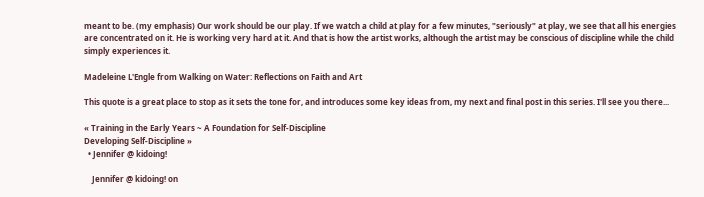meant to be. (my emphasis) Our work should be our play. If we watch a child at play for a few minutes, "seriously" at play, we see that all his energies are concentrated on it. He is working very hard at it. And that is how the artist works, although the artist may be conscious of discipline while the child simply experiences it.

Madeleine L'Engle from Walking on Water: Reflections on Faith and Art

This quote is a great place to stop as it sets the tone for, and introduces some key ideas from, my next and final post in this series. I'll see you there...

« Training in the Early Years ~ A Foundation for Self-Discipline
Developing Self-Discipline »
  • Jennifer @ kidoing!

    Jennifer @ kidoing! on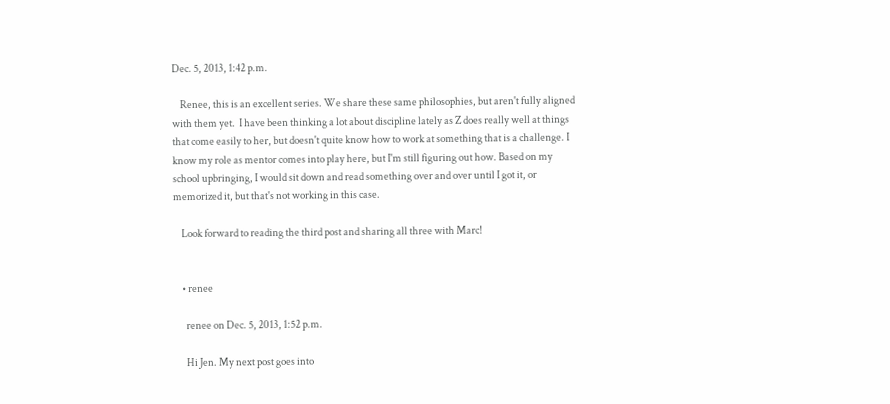Dec. 5, 2013, 1:42 p.m.

    Renee, this is an excellent series. We share these same philosophies, but aren't fully aligned with them yet.  I have been thinking a lot about discipline lately as Z does really well at things that come easily to her, but doesn't quite know how to work at something that is a challenge. I know my role as mentor comes into play here, but I'm still figuring out how. Based on my school upbringing, I would sit down and read something over and over until I got it, or memorized it, but that's not working in this case.

    Look forward to reading the third post and sharing all three with Marc!


    • renee

      renee on Dec. 5, 2013, 1:52 p.m.

      Hi Jen. My next post goes into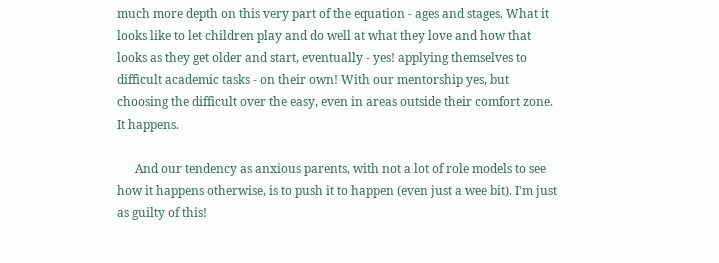much more depth on this very part of the equation - ages and stages. What it looks like to let children play and do well at what they love and how that looks as they get older and start, eventually - yes! applying themselves to difficult academic tasks - on their own! With our mentorship yes, but choosing the difficult over the easy, even in areas outside their comfort zone. It happens.

      And our tendency as anxious parents, with not a lot of role models to see how it happens otherwise, is to push it to happen (even just a wee bit). I'm just as guilty of this!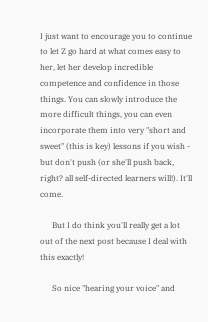I just want to encourage you to continue to let Z go hard at what comes easy to her, let her develop incredible competence and confidence in those things. You can slowly introduce the more difficult things, you can even incorporate them into very "short and sweet" (this is key) lessons if you wish - but don't push (or she'll push back, right? all self-directed learners will!). It'll come.

      But I do think you'll really get a lot out of the next post because I deal with this exactly!

      So nice "hearing your voice" and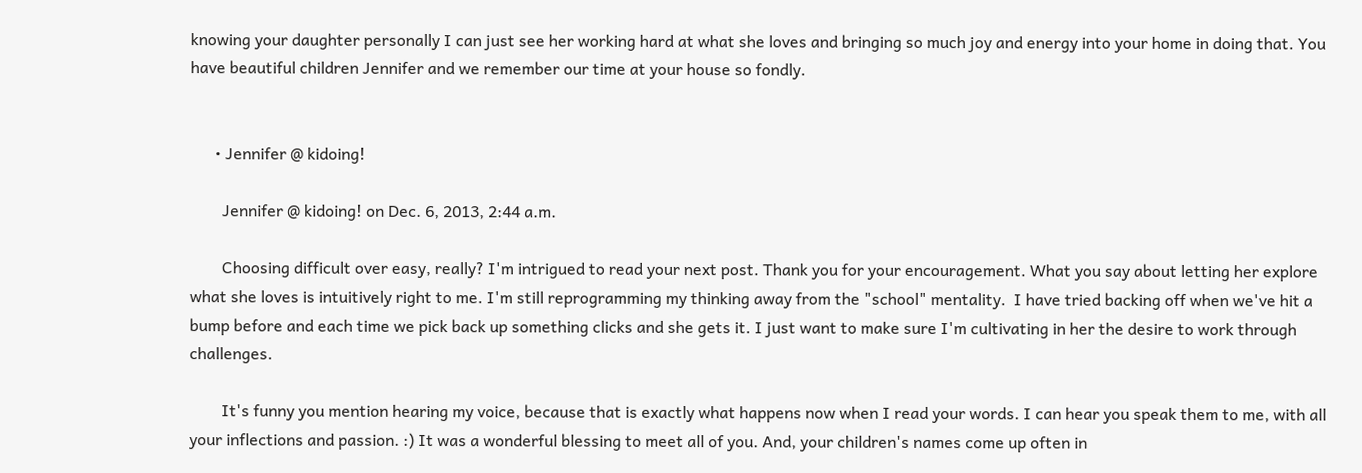knowing your daughter personally I can just see her working hard at what she loves and bringing so much joy and energy into your home in doing that. You have beautiful children Jennifer and we remember our time at your house so fondly.


      • Jennifer @ kidoing!

        Jennifer @ kidoing! on Dec. 6, 2013, 2:44 a.m.

        Choosing difficult over easy, really? I'm intrigued to read your next post. Thank you for your encouragement. What you say about letting her explore what she loves is intuitively right to me. I'm still reprogramming my thinking away from the "school" mentality.  I have tried backing off when we've hit a bump before and each time we pick back up something clicks and she gets it. I just want to make sure I'm cultivating in her the desire to work through challenges.

        It's funny you mention hearing my voice, because that is exactly what happens now when I read your words. I can hear you speak them to me, with all your inflections and passion. :) It was a wonderful blessing to meet all of you. And, your children's names come up often in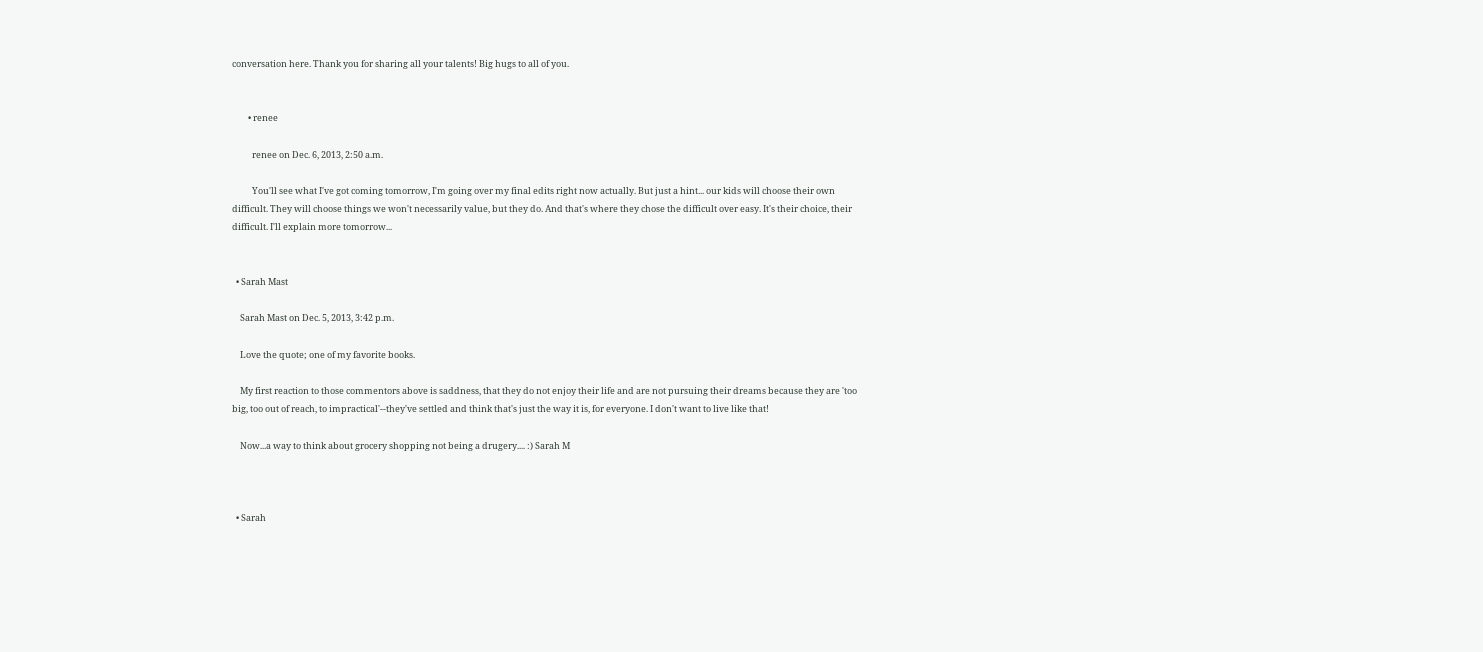conversation here. Thank you for sharing all your talents! Big hugs to all of you.


        • renee

          renee on Dec. 6, 2013, 2:50 a.m.

          You'll see what I've got coming tomorrow, I'm going over my final edits right now actually. But just a hint... our kids will choose their own difficult. They will choose things we won't necessarily value, but they do. And that's where they chose the difficult over easy. It's their choice, their difficult. I'll explain more tomorrow...


  • Sarah Mast

    Sarah Mast on Dec. 5, 2013, 3:42 p.m.

    Love the quote; one of my favorite books.

    My first reaction to those commentors above is saddness, that they do not enjoy their life and are not pursuing their dreams because they are 'too big, too out of reach, to impractical'--they've settled and think that's just the way it is, for everyone. I don't want to live like that!

    Now...a way to think about grocery shopping not being a drugery.... :) Sarah M



  • Sarah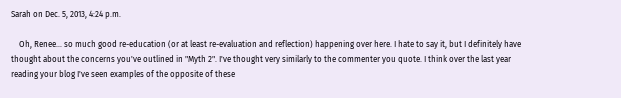Sarah on Dec. 5, 2013, 4:24 p.m.

    Oh, Renee... so much good re-education (or at least re-evaluation and reflection) happening over here. I hate to say it, but I definitely have thought about the concerns you've outlined in "Myth 2". I've thought very similarly to the commenter you quote. I think over the last year reading your blog I've seen examples of the opposite of these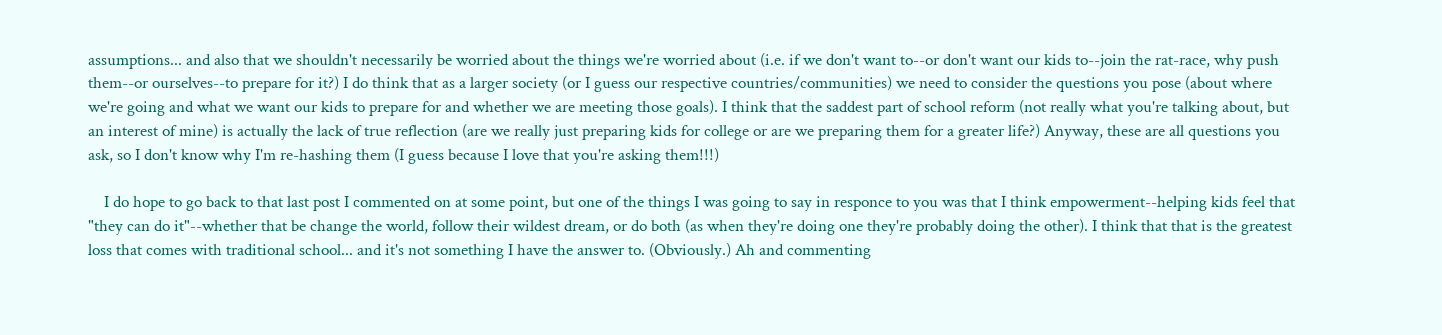assumptions... and also that we shouldn't necessarily be worried about the things we're worried about (i.e. if we don't want to--or don't want our kids to--join the rat-race, why push them--or ourselves--to prepare for it?) I do think that as a larger society (or I guess our respective countries/communities) we need to consider the questions you pose (about where we're going and what we want our kids to prepare for and whether we are meeting those goals). I think that the saddest part of school reform (not really what you're talking about, but an interest of mine) is actually the lack of true reflection (are we really just preparing kids for college or are we preparing them for a greater life?) Anyway, these are all questions you ask, so I don't know why I'm re-hashing them (I guess because I love that you're asking them!!!)

    I do hope to go back to that last post I commented on at some point, but one of the things I was going to say in responce to you was that I think empowerment--helping kids feel that "they can do it"--whether that be change the world, follow their wildest dream, or do both (as when they're doing one they're probably doing the other). I think that that is the greatest loss that comes with traditional school... and it's not something I have the answer to. (Obviously.) Ah and commenting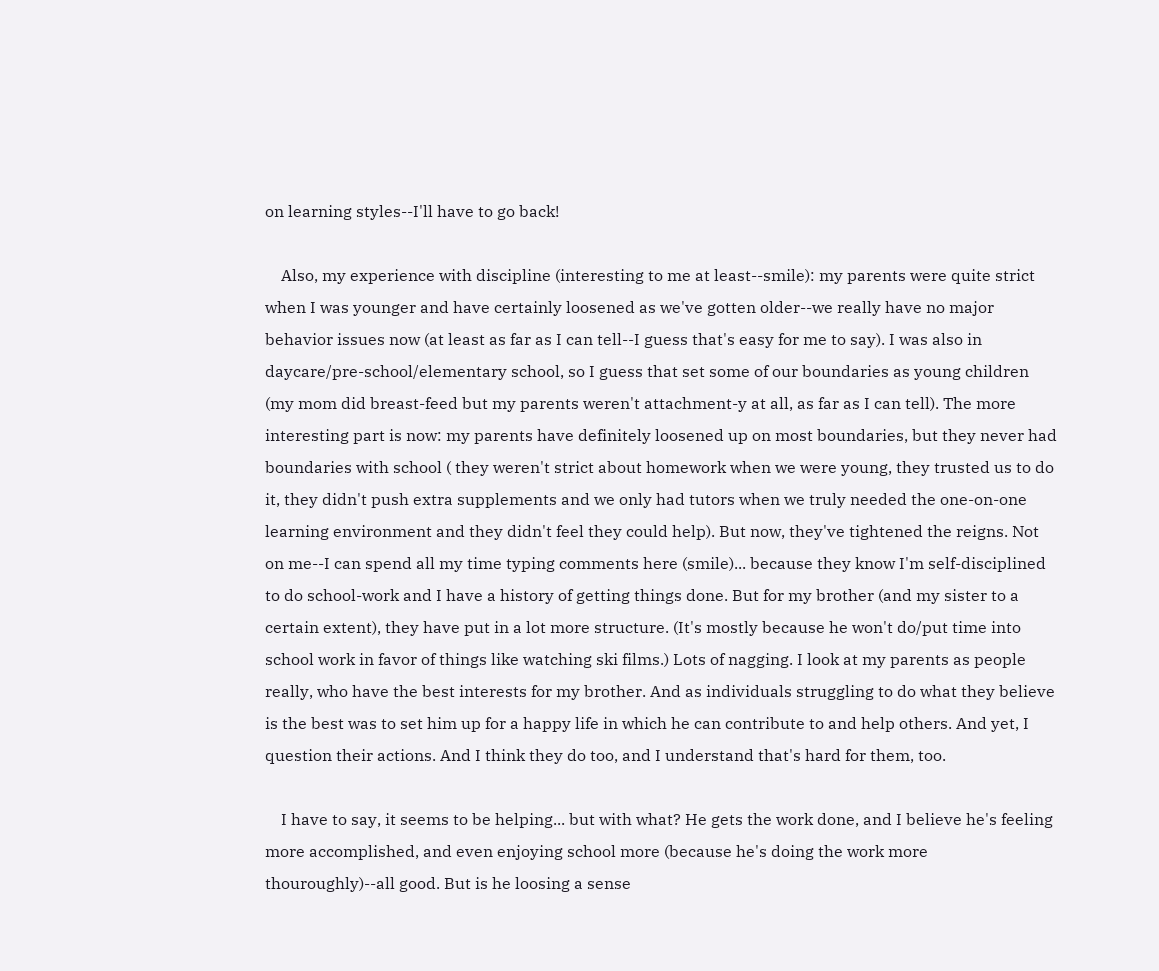on learning styles--I'll have to go back!

    Also, my experience with discipline (interesting to me at least--smile): my parents were quite strict when I was younger and have certainly loosened as we've gotten older--we really have no major behavior issues now (at least as far as I can tell--I guess that's easy for me to say). I was also in daycare/pre-school/elementary school, so I guess that set some of our boundaries as young children (my mom did breast-feed but my parents weren't attachment-y at all, as far as I can tell). The more interesting part is now: my parents have definitely loosened up on most boundaries, but they never had boundaries with school ( they weren't strict about homework when we were young, they trusted us to do it, they didn't push extra supplements and we only had tutors when we truly needed the one-on-one learning environment and they didn't feel they could help). But now, they've tightened the reigns. Not on me--I can spend all my time typing comments here (smile)... because they know I'm self-disciplined to do school-work and I have a history of getting things done. But for my brother (and my sister to a certain extent), they have put in a lot more structure. (It's mostly because he won't do/put time into school work in favor of things like watching ski films.) Lots of nagging. I look at my parents as people really, who have the best interests for my brother. And as individuals struggling to do what they believe is the best was to set him up for a happy life in which he can contribute to and help others. And yet, I question their actions. And I think they do too, and I understand that's hard for them, too.

    I have to say, it seems to be helping... but with what? He gets the work done, and I believe he's feeling more accomplished, and even enjoying school more (because he's doing the work more thouroughly)--all good. But is he loosing a sense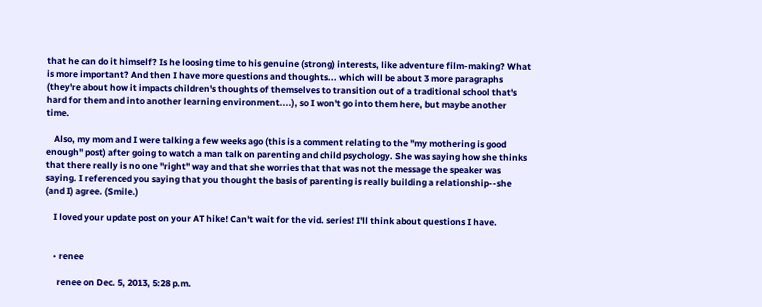that he can do it himself? Is he loosing time to his genuine (strong) interests, like adventure film-making? What is more important? And then I have more questions and thoughts... which will be about 3 more paragraphs (they're about how it impacts children's thoughts of themselves to transition out of a traditional school that's hard for them and into another learning environment....), so I won't go into them here, but maybe another time.

    Also, my mom and I were talking a few weeks ago (this is a comment relating to the "my mothering is good enough" post) after going to watch a man talk on parenting and child psychology. She was saying how she thinks that there really is no one "right" way and that she worries that that was not the message the speaker was saying. I referenced you saying that you thought the basis of parenting is really building a relationship--she (and I) agree. (Smile.)

    I loved your update post on your AT hike! Can't wait for the vid. series! I'll think about questions I have.


    • renee

      renee on Dec. 5, 2013, 5:28 p.m.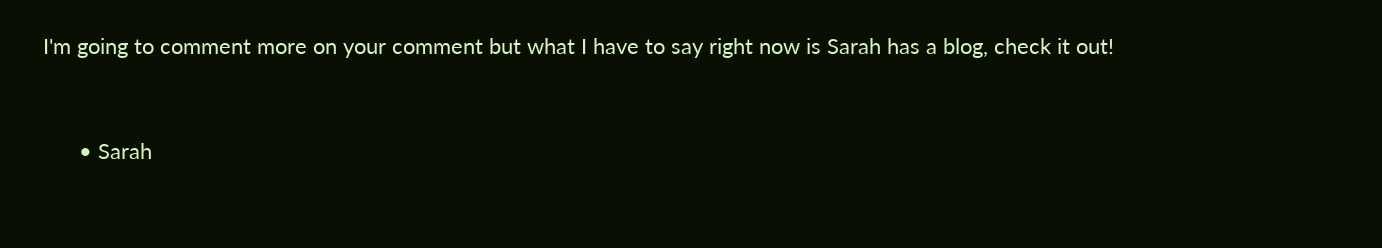I'm going to comment more on your comment but what I have to say right now is Sarah has a blog, check it out!


      • Sarah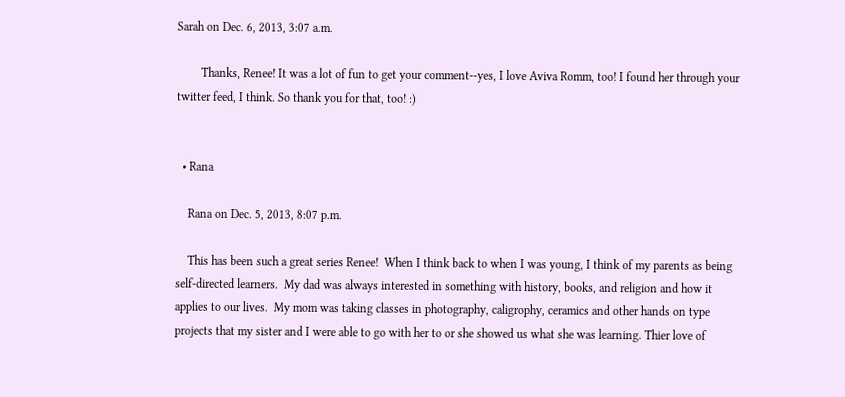Sarah on Dec. 6, 2013, 3:07 a.m.

        Thanks, Renee! It was a lot of fun to get your comment--yes, I love Aviva Romm, too! I found her through your twitter feed, I think. So thank you for that, too! :)


  • Rana

    Rana on Dec. 5, 2013, 8:07 p.m.

    This has been such a great series Renee!  When I think back to when I was young, I think of my parents as being self-directed learners.  My dad was always interested in something with history, books, and religion and how it applies to our lives.  My mom was taking classes in photography, caligrophy, ceramics and other hands on type projects that my sister and I were able to go with her to or she showed us what she was learning. Thier love of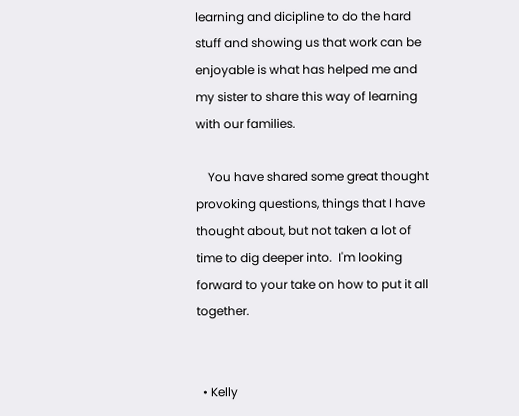learning and dicipline to do the hard stuff and showing us that work can be enjoyable is what has helped me and my sister to share this way of learning with our families.

    You have shared some great thought provoking questions, things that I have thought about, but not taken a lot of time to dig deeper into.  I'm looking forward to your take on how to put it all together.


  • Kelly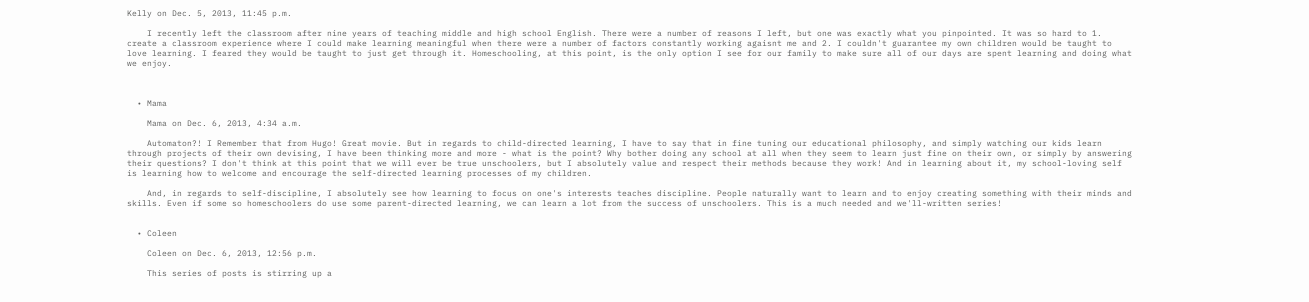Kelly on Dec. 5, 2013, 11:45 p.m.

    I recently left the classroom after nine years of teaching middle and high school English. There were a number of reasons I left, but one was exactly what you pinpointed. It was so hard to 1. create a classroom experience where I could make learning meaningful when there were a number of factors constantly working agaisnt me and 2. I couldn't guarantee my own children would be taught to love learning. I feared they would be taught to just get through it. Homeschooling, at this point, is the only option I see for our family to make sure all of our days are spent learning and doing what we enjoy.



  • Mama

    Mama on Dec. 6, 2013, 4:34 a.m.

    Automaton?! I Remember that from Hugo! Great movie. But in regards to child-directed learning, I have to say that in fine tuning our educational philosophy, and simply watching our kids learn through projects of their own devising, I have been thinking more and more - what is the point? Why bother doing any school at all when they seem to learn just fine on their own, or simply by answering their questions? I don't think at this point that we will ever be true unschoolers, but I absolutely value and respect their methods because they work! And in learning about it, my school-loving self is learning how to welcome and encourage the self-directed learning processes of my children.

    And, in regards to self-discipline, I absolutely see how learning to focus on one's interests teaches discipline. People naturally want to learn and to enjoy creating something with their minds and skills. Even if some so homeschoolers do use some parent-directed learning, we can learn a lot from the success of unschoolers. This is a much needed and we'll-written series!


  • Coleen

    Coleen on Dec. 6, 2013, 12:56 p.m.

    This series of posts is stirring up a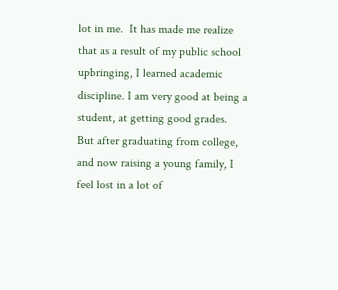lot in me.  It has made me realize that as a result of my public school upbringing, I learned academic discipline. I am very good at being a student, at getting good grades.  But after graduating from college, and now raising a young family, I feel lost in a lot of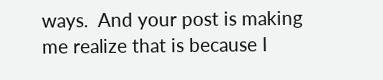ways.  And your post is making me realize that is because I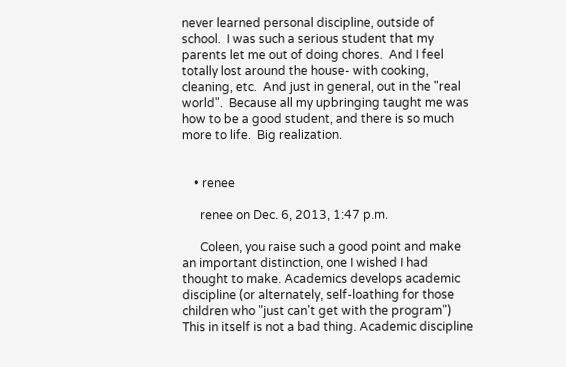never learned personal discipline, outside of school.  I was such a serious student that my parents let me out of doing chores.  And I feel totally lost around the house- with cooking, cleaning, etc.  And just in general, out in the "real world".  Because all my upbringing taught me was how to be a good student, and there is so much more to life.  Big realization.


    • renee

      renee on Dec. 6, 2013, 1:47 p.m.

      Coleen, you raise such a good point and make an important distinction, one I wished I had thought to make. Academics develops academic discipline (or alternately, self-loathing for those children who "just can't get with the program") This in itself is not a bad thing. Academic discipline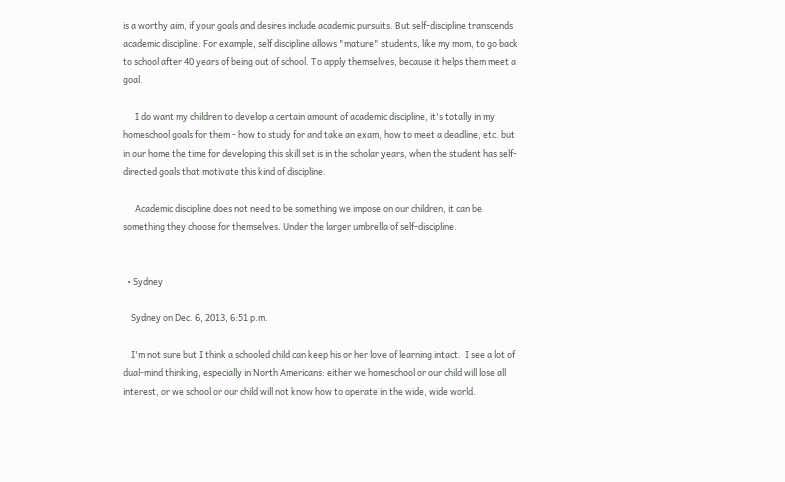is a worthy aim, if your goals and desires include academic pursuits. But self-discipline transcends academic discipline. For example, self discipline allows "mature" students, like my mom, to go back to school after 40 years of being out of school. To apply themselves, because it helps them meet a goal.

      I do want my children to develop a certain amount of academic discipline, it's totally in my homeschool goals for them - how to study for and take an exam, how to meet a deadline, etc. but in our home the time for developing this skill set is in the scholar years, when the student has self-directed goals that motivate this kind of discipline.

      Academic discipline does not need to be something we impose on our children, it can be something they choose for themselves. Under the larger umbrella of self-discipline.


  • Sydney

    Sydney on Dec. 6, 2013, 6:51 p.m.

    I'm not sure but I think a schooled child can keep his or her love of learning intact.  I see a lot of dual-mind thinking, especially in North Americans: either we homeschool or our child will lose all interest, or we school or our child will not know how to operate in the wide, wide world.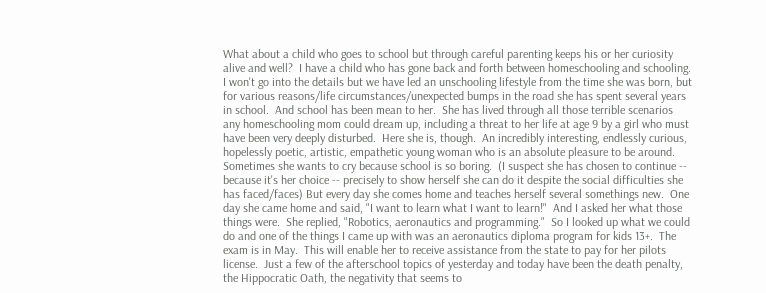What about a child who goes to school but through careful parenting keeps his or her curiosity alive and well?  I have a child who has gone back and forth between homeschooling and schooling.  I won't go into the details but we have led an unschooling lifestyle from the time she was born, but for various reasons/life circumstances/unexpected bumps in the road she has spent several years in school.  And school has been mean to her.  She has lived through all those terrible scenarios any homeschooling mom could dream up, including a threat to her life at age 9 by a girl who must have been very deeply disturbed.  Here she is, though.  An incredibly interesting, endlessly curious, hopelessly poetic, artistic, empathetic young woman who is an absolute pleasure to be around.  Sometimes she wants to cry because school is so boring.  (I suspect she has chosen to continue -- because it's her choice -- precisely to show herself she can do it despite the social difficulties she has faced/faces) But every day she comes home and teaches herself several somethings new.  One day she came home and said, "I want to learn what I want to learn!"  And I asked her what those things were.  She replied, "Robotics, aeronautics and programming."  So I looked up what we could do and one of the things I came up with was an aeronautics diploma program for kids 13+.  The exam is in May.  This will enable her to receive assistance from the state to pay for her pilots license.  Just a few of the afterschool topics of yesterday and today have been the death penalty, the Hippocratic Oath, the negativity that seems to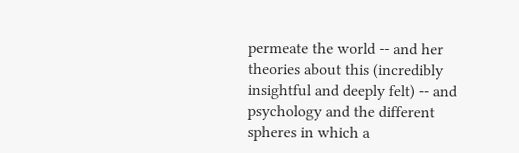permeate the world -- and her theories about this (incredibly insightful and deeply felt) -- and psychology and the different spheres in which a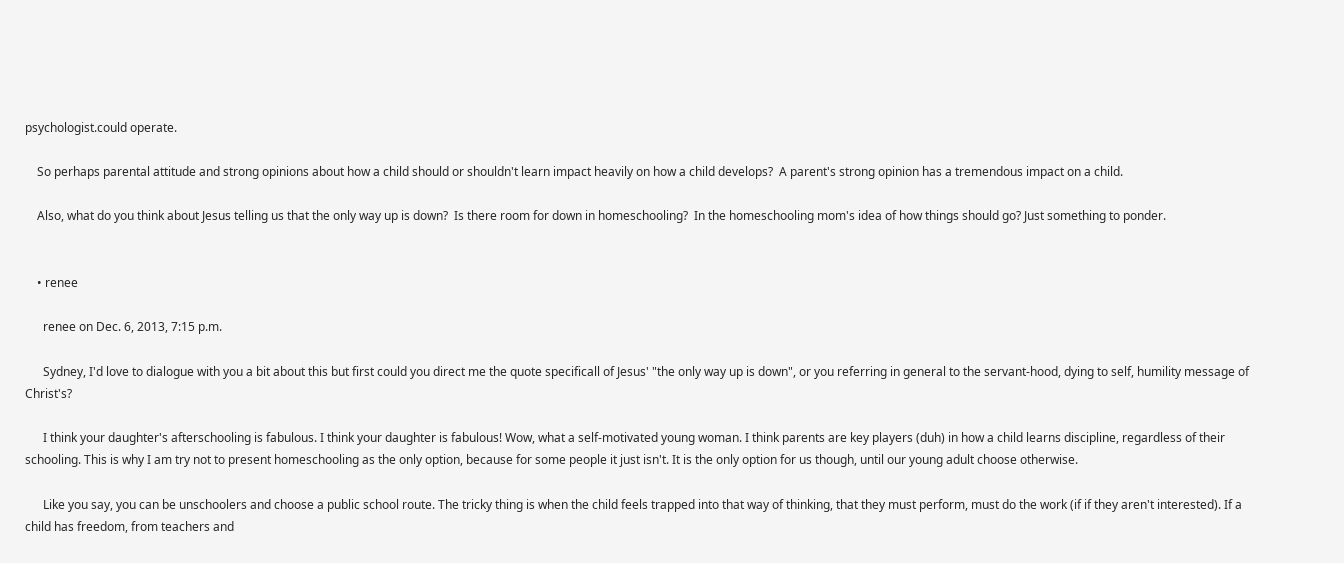psychologist.could operate.

    So perhaps parental attitude and strong opinions about how a child should or shouldn't learn impact heavily on how a child develops?  A parent's strong opinion has a tremendous impact on a child.

    Also, what do you think about Jesus telling us that the only way up is down?  Is there room for down in homeschooling?  In the homeschooling mom's idea of how things should go? Just something to ponder.


    • renee

      renee on Dec. 6, 2013, 7:15 p.m.

      Sydney, I'd love to dialogue with you a bit about this but first could you direct me the quote specificall of Jesus' "the only way up is down", or you referring in general to the servant-hood, dying to self, humility message of Christ's?

      I think your daughter's afterschooling is fabulous. I think your daughter is fabulous! Wow, what a self-motivated young woman. I think parents are key players (duh) in how a child learns discipline, regardless of their schooling. This is why I am try not to present homeschooling as the only option, because for some people it just isn't. It is the only option for us though, until our young adult choose otherwise.

      Like you say, you can be unschoolers and choose a public school route. The tricky thing is when the child feels trapped into that way of thinking, that they must perform, must do the work (if if they aren't interested). If a child has freedom, from teachers and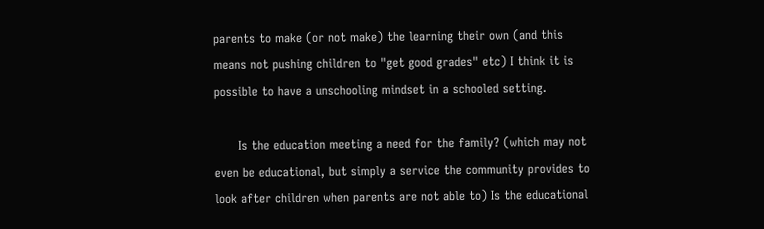parents to make (or not make) the learning their own (and this means not pushing children to "get good grades" etc) I think it is possible to have a unschooling mindset in a schooled setting.

      Is the education meeting a need for the family? (which may not even be educational, but simply a service the community provides to look after children when parents are not able to) Is the educational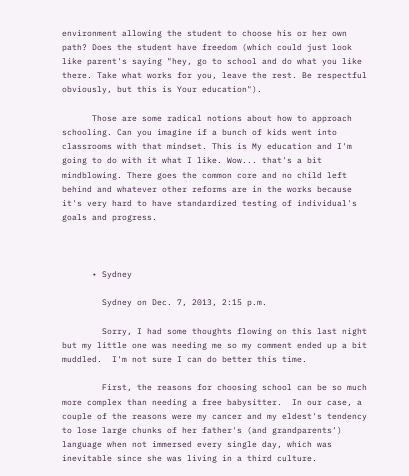environment allowing the student to choose his or her own path? Does the student have freedom (which could just look like parent's saying "hey, go to school and do what you like there. Take what works for you, leave the rest. Be respectful obviously, but this is Your education").

      Those are some radical notions about how to approach schooling. Can you imagine if a bunch of kids went into classrooms with that mindset. This is My education and I'm going to do with it what I like. Wow... that's a bit mindblowing. There goes the common core and no child left behind and whatever other reforms are in the works because it's very hard to have standardized testing of individual's goals and progress.



      • Sydney

        Sydney on Dec. 7, 2013, 2:15 p.m.

        Sorry, I had some thoughts flowing on this last night but my little one was needing me so my comment ended up a bit muddled.  I'm not sure I can do better this time.

        First, the reasons for choosing school can be so much more complex than needing a free babysitter.  In our case, a couple of the reasons were my cancer and my eldest's tendency to lose large chunks of her father's (and grandparents') language when not immersed every single day, which was inevitable since she was living in a third culture.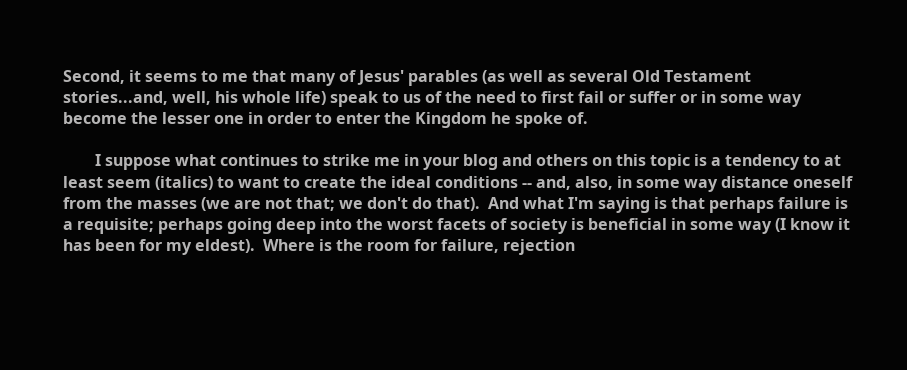Second, it seems to me that many of Jesus' parables (as well as several Old Testament stories...and, well, his whole life) speak to us of the need to first fail or suffer or in some way become the lesser one in order to enter the Kingdom he spoke of.

        I suppose what continues to strike me in your blog and others on this topic is a tendency to at least seem (italics) to want to create the ideal conditions -- and, also, in some way distance oneself from the masses (we are not that; we don't do that).  And what I'm saying is that perhaps failure is a requisite; perhaps going deep into the worst facets of society is beneficial in some way (I know it has been for my eldest).  Where is the room for failure, rejection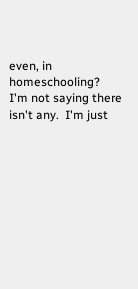even, in homeschooling?  I'm not saying there isn't any.  I'm just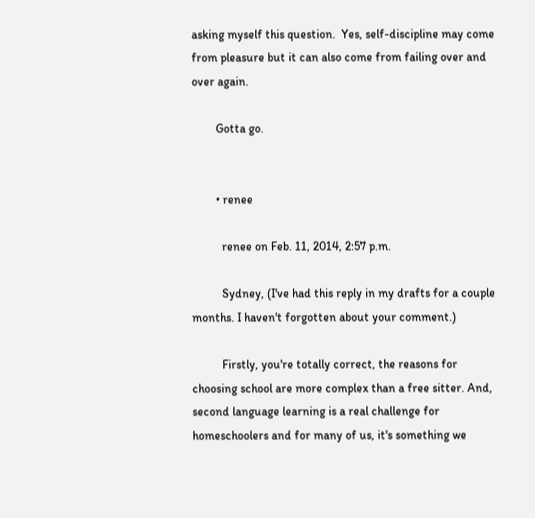asking myself this question.  Yes, self-discipline may come from pleasure but it can also come from failing over and over again.

        Gotta go.


        • renee

          renee on Feb. 11, 2014, 2:57 p.m.

          Sydney, (I've had this reply in my drafts for a couple months. I haven't forgotten about your comment.)

          Firstly, you're totally correct, the reasons for choosing school are more complex than a free sitter. And, second language learning is a real challenge for homeschoolers and for many of us, it's something we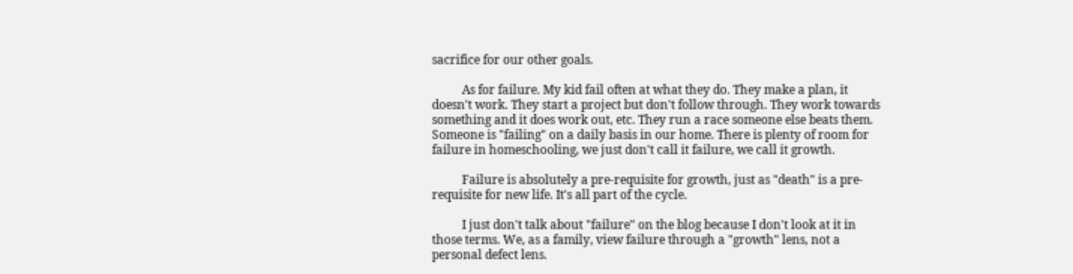sacrifice for our other goals.

          As for failure. My kid fail often at what they do. They make a plan, it doesn't work. They start a project but don't follow through. They work towards something and it does work out, etc. They run a race someone else beats them. Someone is "failing" on a daily basis in our home. There is plenty of room for failure in homeschooling, we just don't call it failure, we call it growth.

          Failure is absolutely a pre-requisite for growth, just as "death" is a pre-requisite for new life. It's all part of the cycle.

          I just don't talk about "failure" on the blog because I don't look at it in those terms. We, as a family, view failure through a "growth" lens, not a personal defect lens.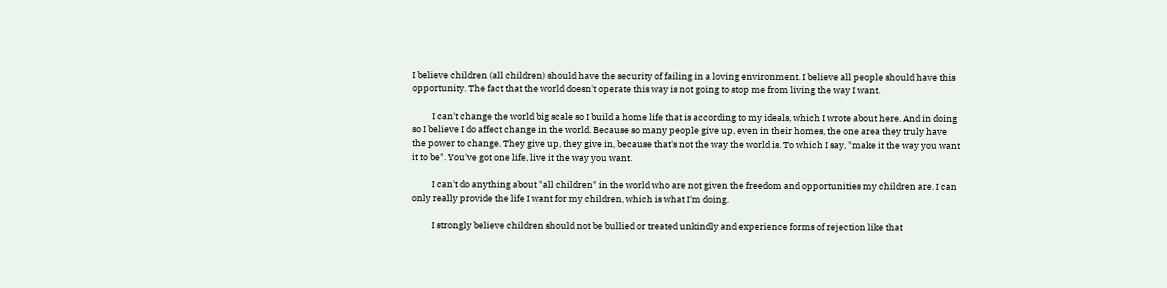I believe children (all children) should have the security of failing in a loving environment. I believe all people should have this opportunity. The fact that the world doesn't operate this way is not going to stop me from living the way I want.

          I can't change the world big scale so I build a home life that is according to my ideals, which I wrote about here. And in doing so I believe I do affect change in the world. Because so many people give up, even in their homes, the one area they truly have the power to change. They give up, they give in, because that's not the way the world is. To which I say, "make it the way you want it to be". You've got one life, live it the way you want.

          I can't do anything about "all children" in the world who are not given the freedom and opportunities my children are. I can only really provide the life I want for my children, which is what I'm doing.

          I strongly believe children should not be bullied or treated unkindly and experience forms of rejection like that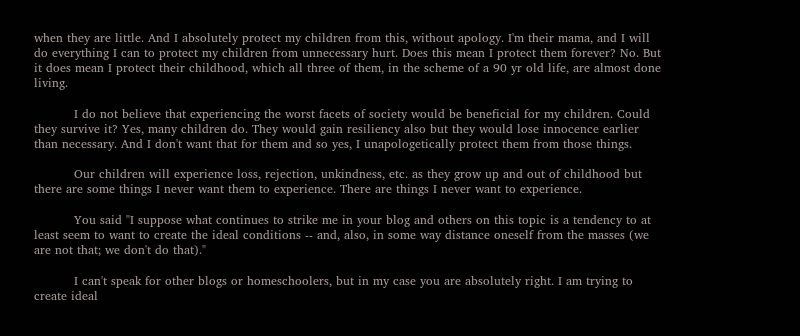when they are little. And I absolutely protect my children from this, without apology. I'm their mama, and I will do everything I can to protect my children from unnecessary hurt. Does this mean I protect them forever? No. But it does mean I protect their childhood, which all three of them, in the scheme of a 90 yr old life, are almost done living.

          I do not believe that experiencing the worst facets of society would be beneficial for my children. Could they survive it? Yes, many children do. They would gain resiliency also but they would lose innocence earlier than necessary. And I don't want that for them and so yes, I unapologetically protect them from those things.

          Our children will experience loss, rejection, unkindness, etc. as they grow up and out of childhood but there are some things I never want them to experience. There are things I never want to experience.

          You said "I suppose what continues to strike me in your blog and others on this topic is a tendency to at least seem to want to create the ideal conditions -- and, also, in some way distance oneself from the masses (we are not that; we don't do that)."

          I can't speak for other blogs or homeschoolers, but in my case you are absolutely right. I am trying to create ideal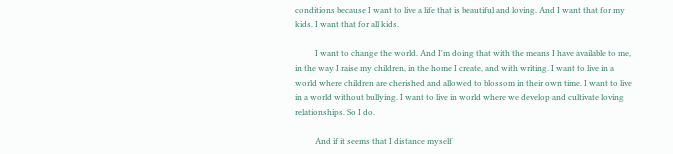conditions because I want to live a life that is beautiful and loving. And I want that for my kids. I want that for all kids.

          I want to change the world. And I'm doing that with the means I have available to me, in the way I raise my children, in the home I create, and with writing. I want to live in a world where children are cherished and allowed to blossom in their own time. I want to live in a world without bullying. I want to live in world where we develop and cultivate loving relationships. So I do.

          And if it seems that I distance myself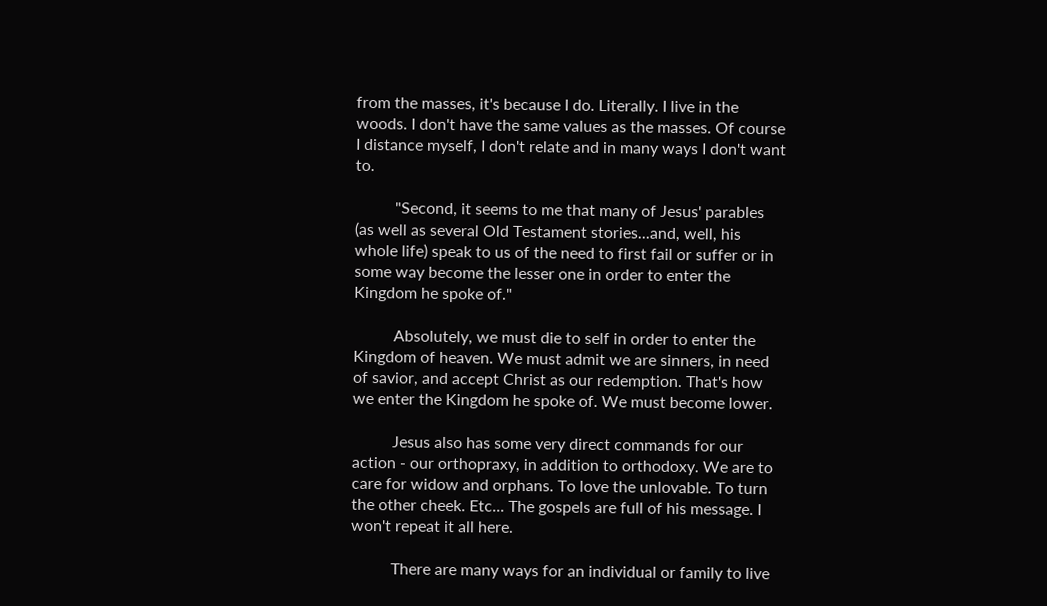from the masses, it's because I do. Literally. I live in the woods. I don't have the same values as the masses. Of course I distance myself, I don't relate and in many ways I don't want to.

          "Second, it seems to me that many of Jesus' parables (as well as several Old Testament stories...and, well, his whole life) speak to us of the need to first fail or suffer or in some way become the lesser one in order to enter the Kingdom he spoke of."

          Absolutely, we must die to self in order to enter the Kingdom of heaven. We must admit we are sinners, in need of savior, and accept Christ as our redemption. That's how we enter the Kingdom he spoke of. We must become lower.

          Jesus also has some very direct commands for our action - our orthopraxy, in addition to orthodoxy. We are to care for widow and orphans. To love the unlovable. To turn the other cheek. Etc... The gospels are full of his message. I won't repeat it all here.

          There are many ways for an individual or family to live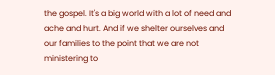the gospel. It's a big world with a lot of need and ache and hurt. And if we shelter ourselves and our families to the point that we are not ministering to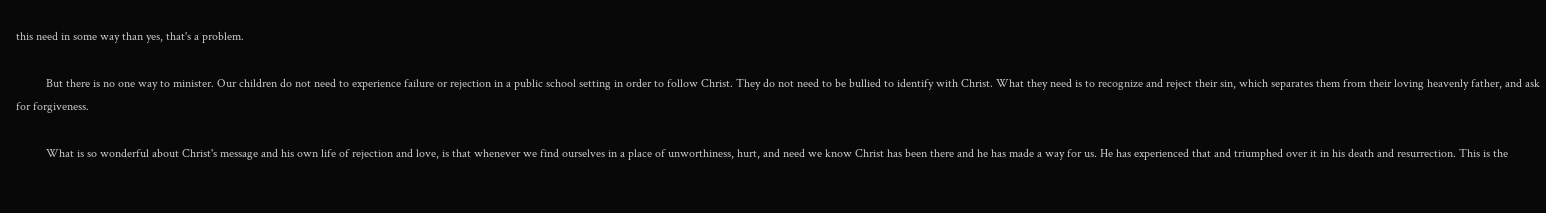this need in some way than yes, that's a problem.

          But there is no one way to minister. Our children do not need to experience failure or rejection in a public school setting in order to follow Christ. They do not need to be bullied to identify with Christ. What they need is to recognize and reject their sin, which separates them from their loving heavenly father, and ask for forgiveness.

          What is so wonderful about Christ's message and his own life of rejection and love, is that whenever we find ourselves in a place of unworthiness, hurt, and need we know Christ has been there and he has made a way for us. He has experienced that and triumphed over it in his death and resurrection. This is the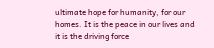ultimate hope for humanity, for our homes. It is the peace in our lives and it is the driving force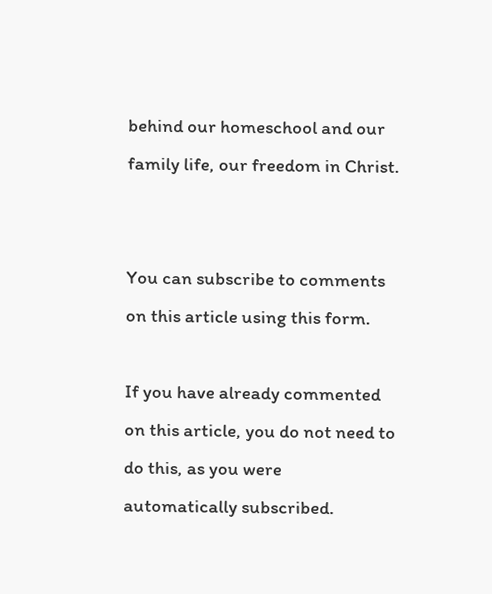behind our homeschool and our family life, our freedom in Christ.


You can subscribe to comments on this article using this form.

If you have already commented on this article, you do not need to do this, as you were automatically subscribed.